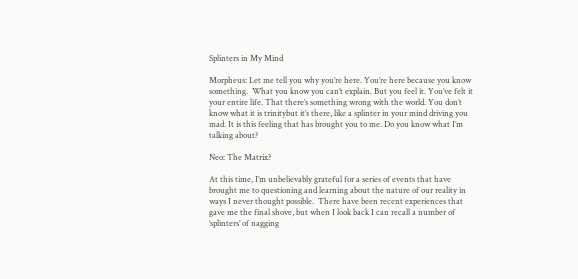Splinters in My Mind

Morpheus: Let me tell you why you’re here. You’re here because you know something.  What you know you can’t explain. But you feel it. You’ve felt it your entire life. That there’s something wrong with the world. You don’t know what it is trinitybut it’s there, like a splinter in your mind driving you mad. It is this feeling that has brought you to me. Do you know what I’m talking about?

Neo: The Matrix?

At this time, I’m unbelievably grateful for a series of events that have brought me to questioning and learning about the nature of our reality in ways I never thought possible.  There have been recent experiences that gave me the final shove, but when I look back I can recall a number of ‘splinters’ of nagging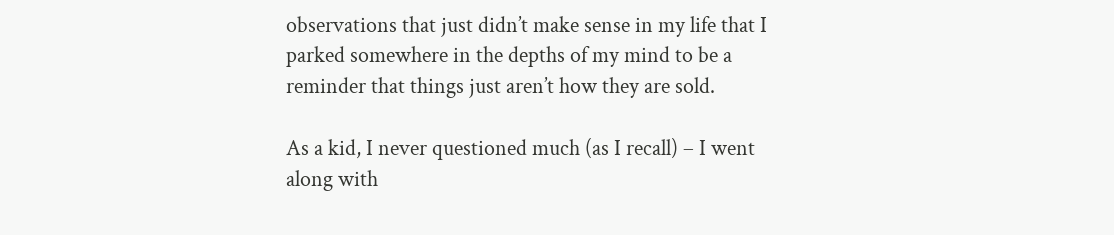observations that just didn’t make sense in my life that I parked somewhere in the depths of my mind to be a reminder that things just aren’t how they are sold.

As a kid, I never questioned much (as I recall) – I went along with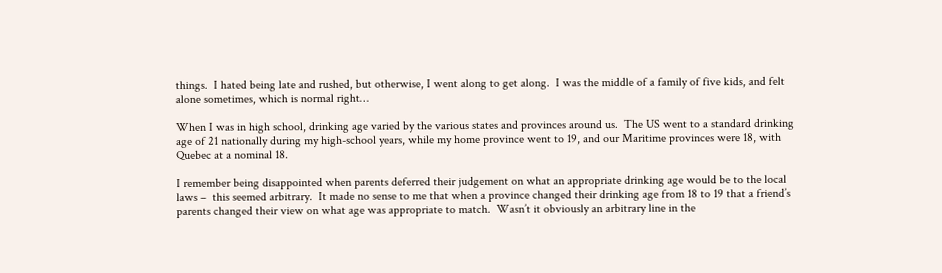things.  I hated being late and rushed, but otherwise, I went along to get along.  I was the middle of a family of five kids, and felt alone sometimes, which is normal right…

When I was in high school, drinking age varied by the various states and provinces around us.  The US went to a standard drinking age of 21 nationally during my high-school years, while my home province went to 19, and our Maritime provinces were 18, with Quebec at a nominal 18.

I remember being disappointed when parents deferred their judgement on what an appropriate drinking age would be to the local laws –  this seemed arbitrary.  It made no sense to me that when a province changed their drinking age from 18 to 19 that a friend’s parents changed their view on what age was appropriate to match.  Wasn’t it obviously an arbitrary line in the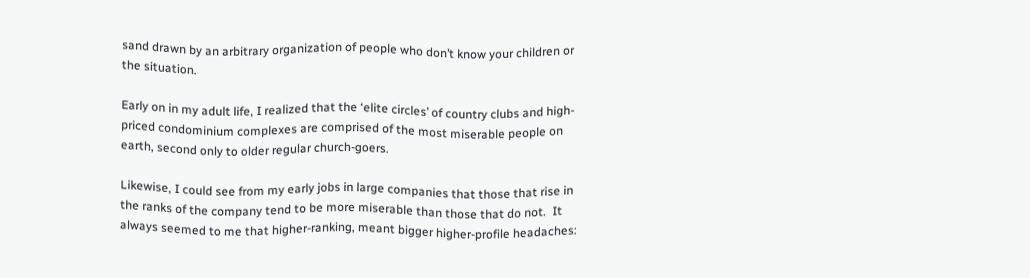sand drawn by an arbitrary organization of people who don’t know your children or the situation.

Early on in my adult life, I realized that the ‘elite circles’ of country clubs and high-priced condominium complexes are comprised of the most miserable people on earth, second only to older regular church-goers.

Likewise, I could see from my early jobs in large companies that those that rise in the ranks of the company tend to be more miserable than those that do not.  It always seemed to me that higher-ranking, meant bigger higher-profile headaches: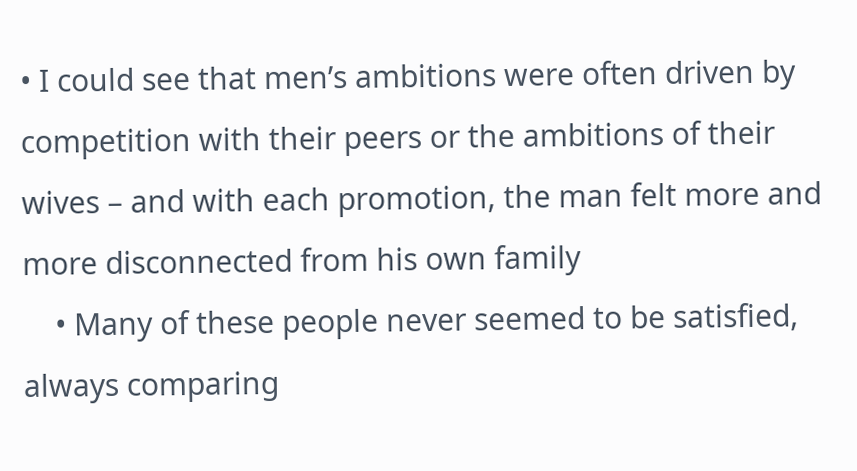• I could see that men’s ambitions were often driven by competition with their peers or the ambitions of their wives – and with each promotion, the man felt more and more disconnected from his own family
    • Many of these people never seemed to be satisfied, always comparing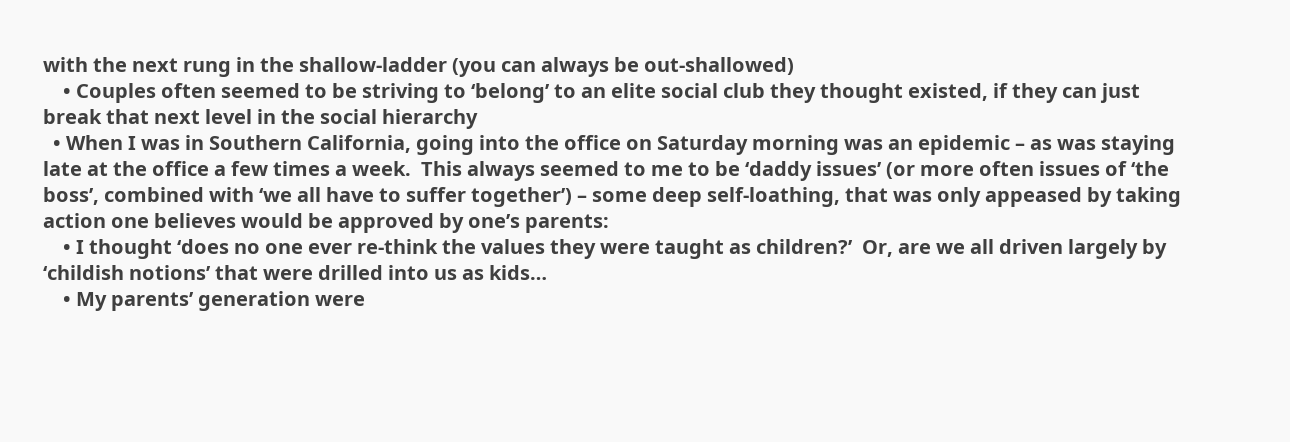with the next rung in the shallow-ladder (you can always be out-shallowed)
    • Couples often seemed to be striving to ‘belong’ to an elite social club they thought existed, if they can just break that next level in the social hierarchy
  • When I was in Southern California, going into the office on Saturday morning was an epidemic – as was staying late at the office a few times a week.  This always seemed to me to be ‘daddy issues’ (or more often issues of ‘the boss’, combined with ‘we all have to suffer together’) – some deep self-loathing, that was only appeased by taking action one believes would be approved by one’s parents:
    • I thought ‘does no one ever re-think the values they were taught as children?’  Or, are we all driven largely by ‘childish notions’ that were drilled into us as kids…
    • My parents’ generation were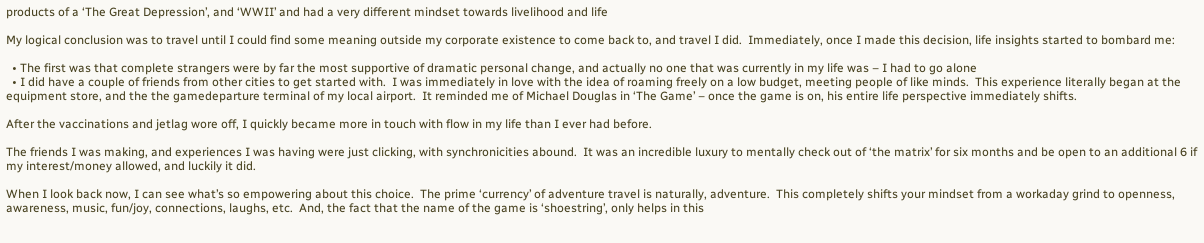products of a ‘The Great Depression’, and ‘WWII’ and had a very different mindset towards livelihood and life

My logical conclusion was to travel until I could find some meaning outside my corporate existence to come back to, and travel I did.  Immediately, once I made this decision, life insights started to bombard me:

  • The first was that complete strangers were by far the most supportive of dramatic personal change, and actually no one that was currently in my life was – I had to go alone
  • I did have a couple of friends from other cities to get started with.  I was immediately in love with the idea of roaming freely on a low budget, meeting people of like minds.  This experience literally began at the equipment store, and the the gamedeparture terminal of my local airport.  It reminded me of Michael Douglas in ‘The Game’ – once the game is on, his entire life perspective immediately shifts.

After the vaccinations and jetlag wore off, I quickly became more in touch with flow in my life than I ever had before.

The friends I was making, and experiences I was having were just clicking, with synchronicities abound.  It was an incredible luxury to mentally check out of ‘the matrix’ for six months and be open to an additional 6 if my interest/money allowed, and luckily it did.

When I look back now, I can see what’s so empowering about this choice.  The prime ‘currency’ of adventure travel is naturally, adventure.  This completely shifts your mindset from a workaday grind to openness, awareness, music, fun/joy, connections, laughs, etc.  And, the fact that the name of the game is ‘shoestring’, only helps in this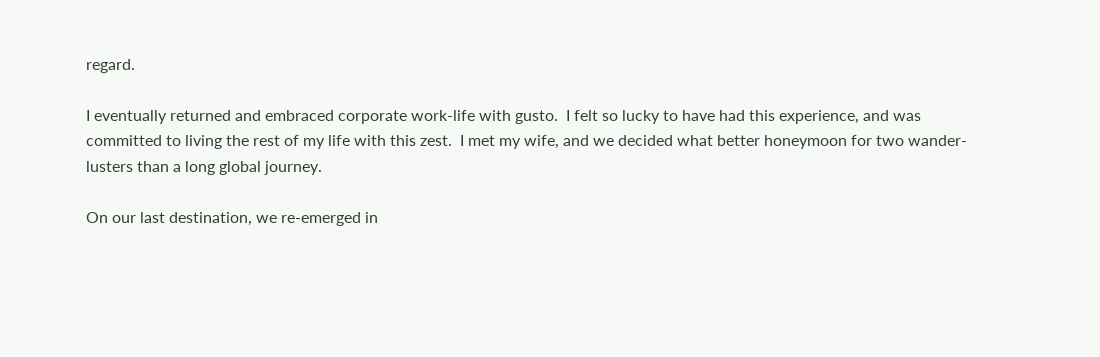regard.

I eventually returned and embraced corporate work-life with gusto.  I felt so lucky to have had this experience, and was committed to living the rest of my life with this zest.  I met my wife, and we decided what better honeymoon for two wander-lusters than a long global journey.

On our last destination, we re-emerged in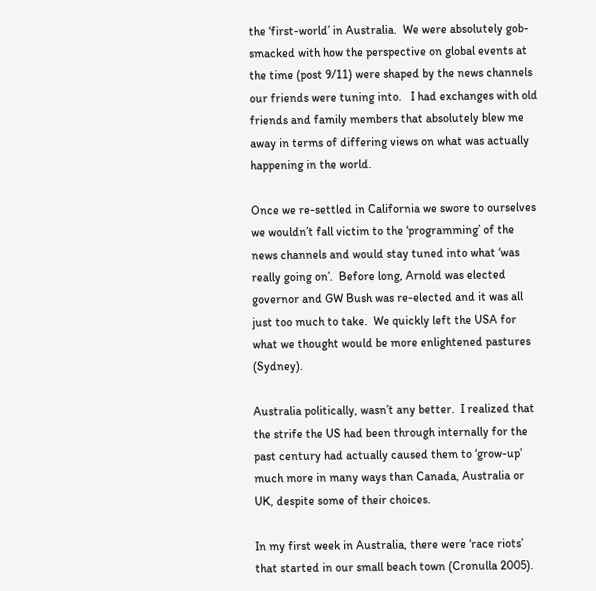the ‘first-world’ in Australia.  We were absolutely gob-smacked with how the perspective on global events at the time (post 9/11) were shaped by the news channels our friends were tuning into.   I had exchanges with old friends and family members that absolutely blew me away in terms of differing views on what was actually happening in the world.

Once we re-settled in California we swore to ourselves we wouldn’t fall victim to the ‘programming’ of the news channels and would stay tuned into what ‘was really going on’.  Before long, Arnold was elected governor and GW Bush was re-elected and it was all just too much to take.  We quickly left the USA for what we thought would be more enlightened pastures (Sydney).

Australia politically, wasn’t any better.  I realized that the strife the US had been through internally for the past century had actually caused them to ‘grow-up’ much more in many ways than Canada, Australia or UK, despite some of their choices.

In my first week in Australia, there were ‘race riots’ that started in our small beach town (Cronulla 2005).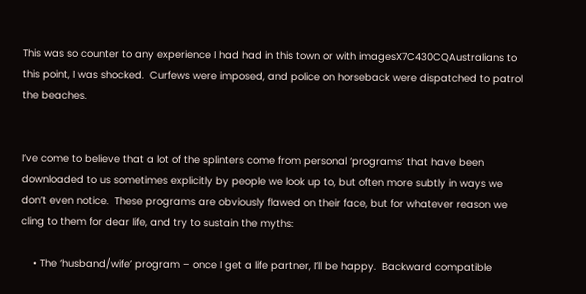This was so counter to any experience I had had in this town or with imagesX7C430CQAustralians to this point, I was shocked.  Curfews were imposed, and police on horseback were dispatched to patrol the beaches.


I’ve come to believe that a lot of the splinters come from personal ‘programs’ that have been downloaded to us sometimes explicitly by people we look up to, but often more subtly in ways we don’t even notice.  These programs are obviously flawed on their face, but for whatever reason we cling to them for dear life, and try to sustain the myths:

    • The ‘husband/wife’ program – once I get a life partner, I’ll be happy.  Backward compatible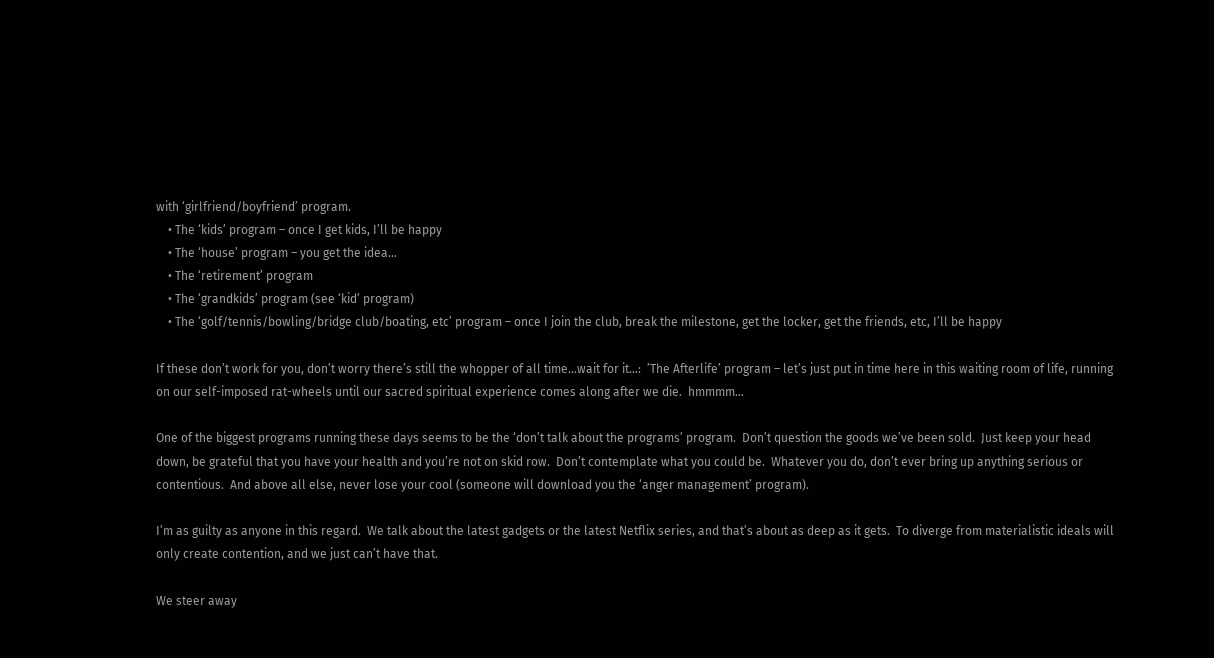with ‘girlfriend/boyfriend’ program.
    • The ‘kids’ program – once I get kids, I’ll be happy
    • The ‘house’ program – you get the idea…
    • The ‘retirement’ program
    • The ‘grandkids’ program (see ‘kid’ program)
    • The ‘golf/tennis/bowling/bridge club/boating, etc’ program – once I join the club, break the milestone, get the locker, get the friends, etc, I’ll be happy

If these don’t work for you, don’t worry there’s still the whopper of all time…wait for it…:  ’The Afterlife’ program – let’s just put in time here in this waiting room of life, running on our self-imposed rat-wheels until our sacred spiritual experience comes along after we die.  hmmmm…

One of the biggest programs running these days seems to be the ‘don’t talk about the programs’ program.  Don’t question the goods we’ve been sold.  Just keep your head down, be grateful that you have your health and you’re not on skid row.  Don’t contemplate what you could be.  Whatever you do, don’t ever bring up anything serious or contentious.  And above all else, never lose your cool (someone will download you the ‘anger management’ program).

I’m as guilty as anyone in this regard.  We talk about the latest gadgets or the latest Netflix series, and that’s about as deep as it gets.  To diverge from materialistic ideals will only create contention, and we just can’t have that.

We steer away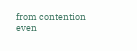from contention even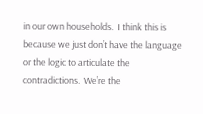in our own households.  I think this is because we just don’t have the language or the logic to articulate the contradictions.  We’re the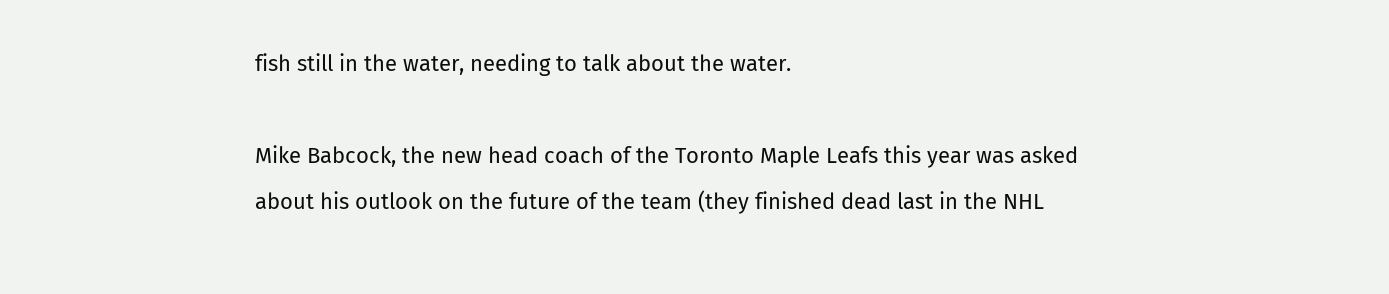fish still in the water, needing to talk about the water.

Mike Babcock, the new head coach of the Toronto Maple Leafs this year was asked about his outlook on the future of the team (they finished dead last in the NHL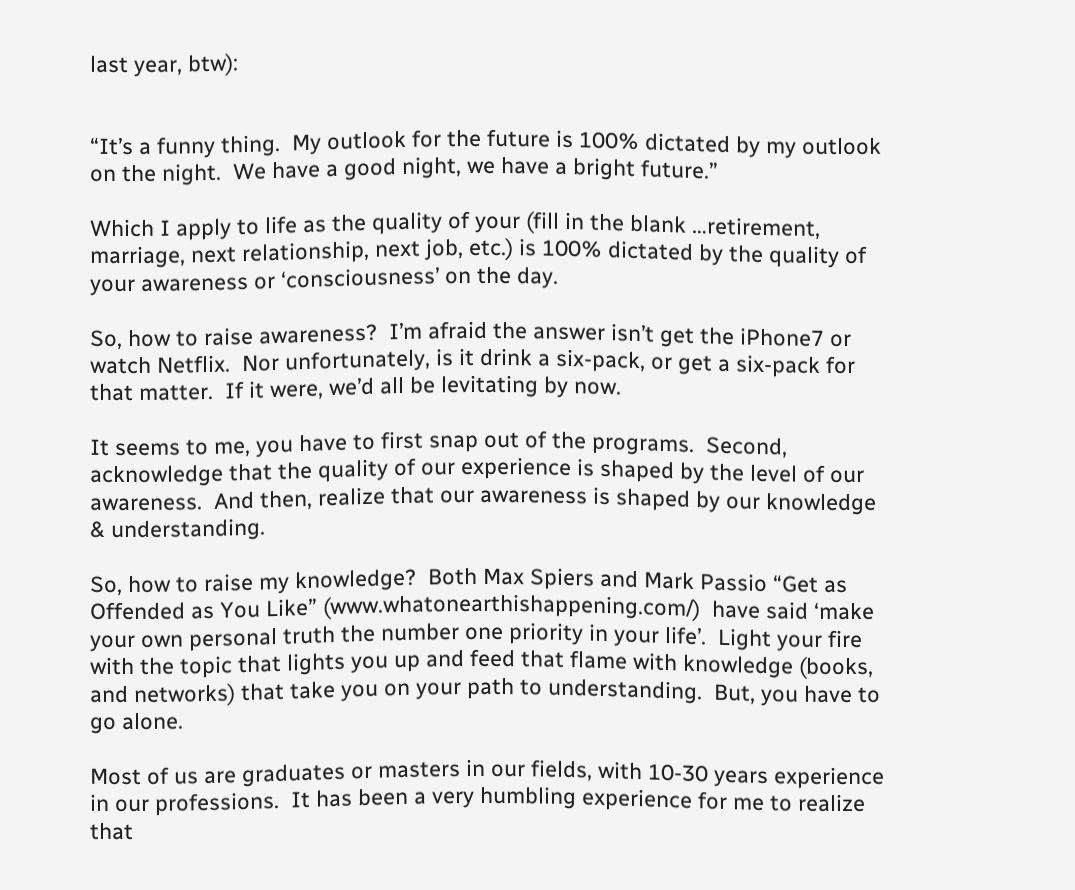last year, btw):


“It’s a funny thing.  My outlook for the future is 100% dictated by my outlook on the night.  We have a good night, we have a bright future.”

Which I apply to life as the quality of your (fill in the blank …retirement, marriage, next relationship, next job, etc.) is 100% dictated by the quality of your awareness or ‘consciousness’ on the day.

So, how to raise awareness?  I’m afraid the answer isn’t get the iPhone7 or watch Netflix.  Nor unfortunately, is it drink a six-pack, or get a six-pack for that matter.  If it were, we’d all be levitating by now.

It seems to me, you have to first snap out of the programs.  Second, acknowledge that the quality of our experience is shaped by the level of our awareness.  And then, realize that our awareness is shaped by our knowledge & understanding.

So, how to raise my knowledge?  Both Max Spiers and Mark Passio “Get as Offended as You Like” (www.whatonearthishappening.com/)  have said ‘make your own personal truth the number one priority in your life’.  Light your fire with the topic that lights you up and feed that flame with knowledge (books, and networks) that take you on your path to understanding.  But, you have to go alone.

Most of us are graduates or masters in our fields, with 10-30 years experience in our professions.  It has been a very humbling experience for me to realize that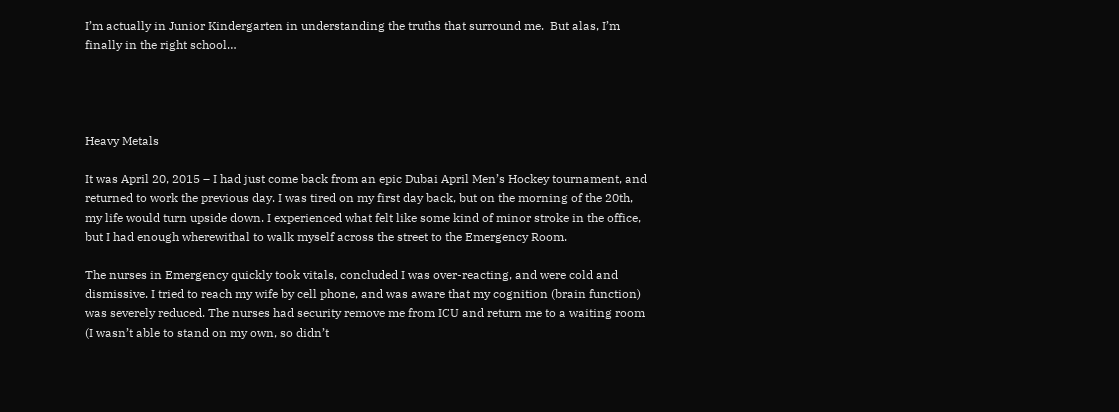I’m actually in Junior Kindergarten in understanding the truths that surround me.  But alas, I’m finally in the right school…




Heavy Metals

It was April 20, 2015 – I had just come back from an epic Dubai April Men’s Hockey tournament, and returned to work the previous day. I was tired on my first day back, but on the morning of the 20th, my life would turn upside down. I experienced what felt like some kind of minor stroke in the office, but I had enough wherewithal to walk myself across the street to the Emergency Room.

The nurses in Emergency quickly took vitals, concluded I was over-reacting, and were cold and dismissive. I tried to reach my wife by cell phone, and was aware that my cognition (brain function) was severely reduced. The nurses had security remove me from ICU and return me to a waiting room (I wasn’t able to stand on my own, so didn’t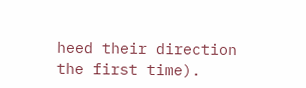heed their direction the first time).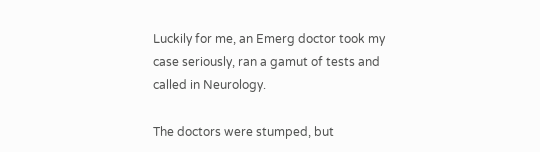Luckily for me, an Emerg doctor took my case seriously, ran a gamut of tests and called in Neurology.

The doctors were stumped, but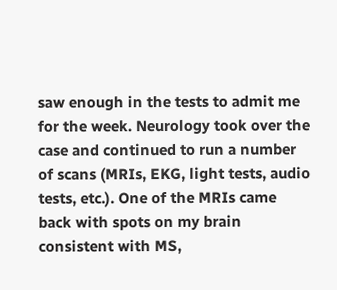saw enough in the tests to admit me for the week. Neurology took over the case and continued to run a number of scans (MRIs, EKG, light tests, audio tests, etc.). One of the MRIs came back with spots on my brain consistent with MS,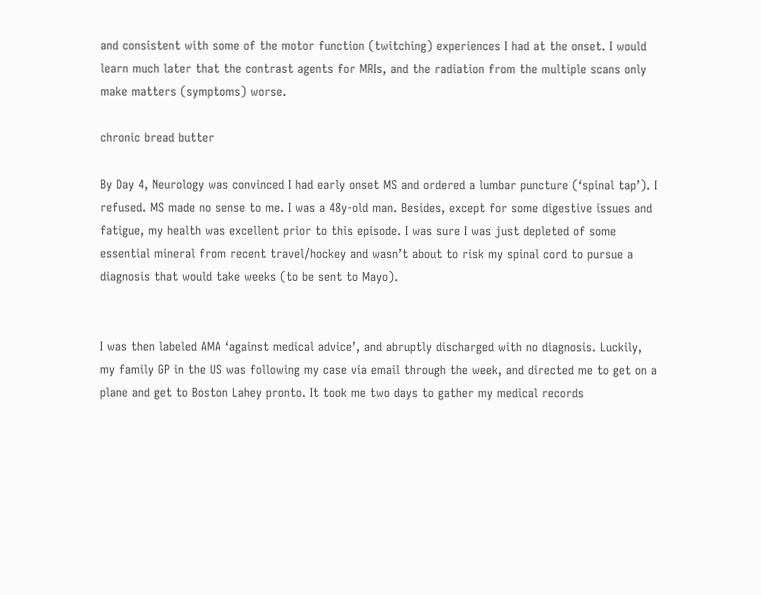and consistent with some of the motor function (twitching) experiences I had at the onset. I would learn much later that the contrast agents for MRIs, and the radiation from the multiple scans only make matters (symptoms) worse.

chronic bread butter

By Day 4, Neurology was convinced I had early onset MS and ordered a lumbar puncture (‘spinal tap’). I refused. MS made no sense to me. I was a 48y-old man. Besides, except for some digestive issues and fatigue, my health was excellent prior to this episode. I was sure I was just depleted of some essential mineral from recent travel/hockey and wasn’t about to risk my spinal cord to pursue a diagnosis that would take weeks (to be sent to Mayo).


I was then labeled AMA ‘against medical advice’, and abruptly discharged with no diagnosis. Luckily, my family GP in the US was following my case via email through the week, and directed me to get on a plane and get to Boston Lahey pronto. It took me two days to gather my medical records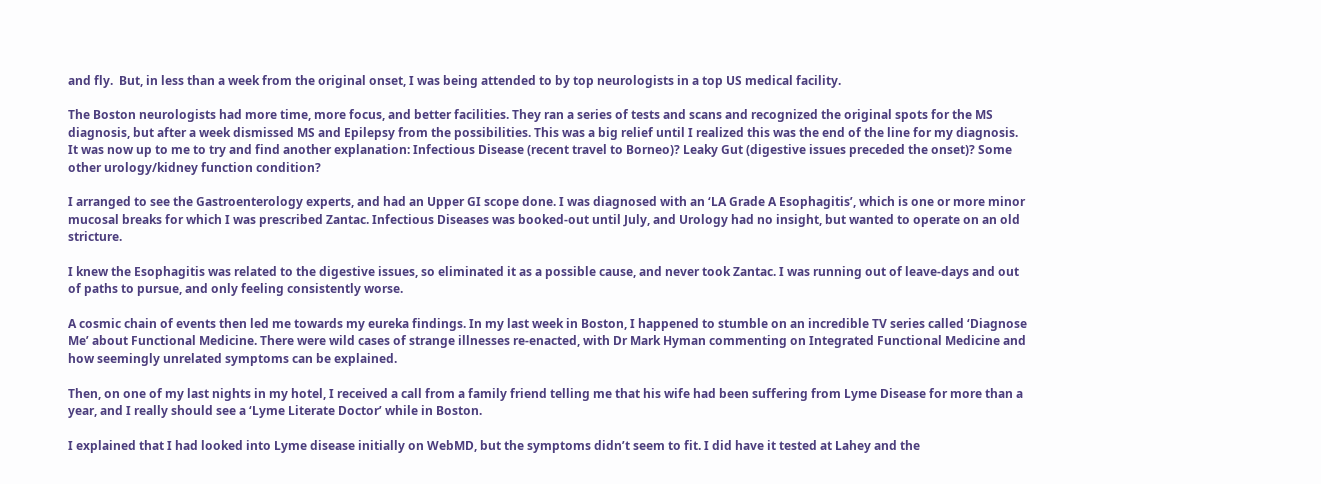and fly.  But, in less than a week from the original onset, I was being attended to by top neurologists in a top US medical facility.

The Boston neurologists had more time, more focus, and better facilities. They ran a series of tests and scans and recognized the original spots for the MS diagnosis, but after a week dismissed MS and Epilepsy from the possibilities. This was a big relief until I realized this was the end of the line for my diagnosis. It was now up to me to try and find another explanation: Infectious Disease (recent travel to Borneo)? Leaky Gut (digestive issues preceded the onset)? Some other urology/kidney function condition?

I arranged to see the Gastroenterology experts, and had an Upper GI scope done. I was diagnosed with an ‘LA Grade A Esophagitis’, which is one or more minor mucosal breaks for which I was prescribed Zantac. Infectious Diseases was booked-out until July, and Urology had no insight, but wanted to operate on an old stricture.

I knew the Esophagitis was related to the digestive issues, so eliminated it as a possible cause, and never took Zantac. I was running out of leave-days and out of paths to pursue, and only feeling consistently worse.

A cosmic chain of events then led me towards my eureka findings. In my last week in Boston, I happened to stumble on an incredible TV series called ‘Diagnose Me’ about Functional Medicine. There were wild cases of strange illnesses re-enacted, with Dr Mark Hyman commenting on Integrated Functional Medicine and how seemingly unrelated symptoms can be explained.

Then, on one of my last nights in my hotel, I received a call from a family friend telling me that his wife had been suffering from Lyme Disease for more than a year, and I really should see a ‘Lyme Literate Doctor’ while in Boston.

I explained that I had looked into Lyme disease initially on WebMD, but the symptoms didn’t seem to fit. I did have it tested at Lahey and the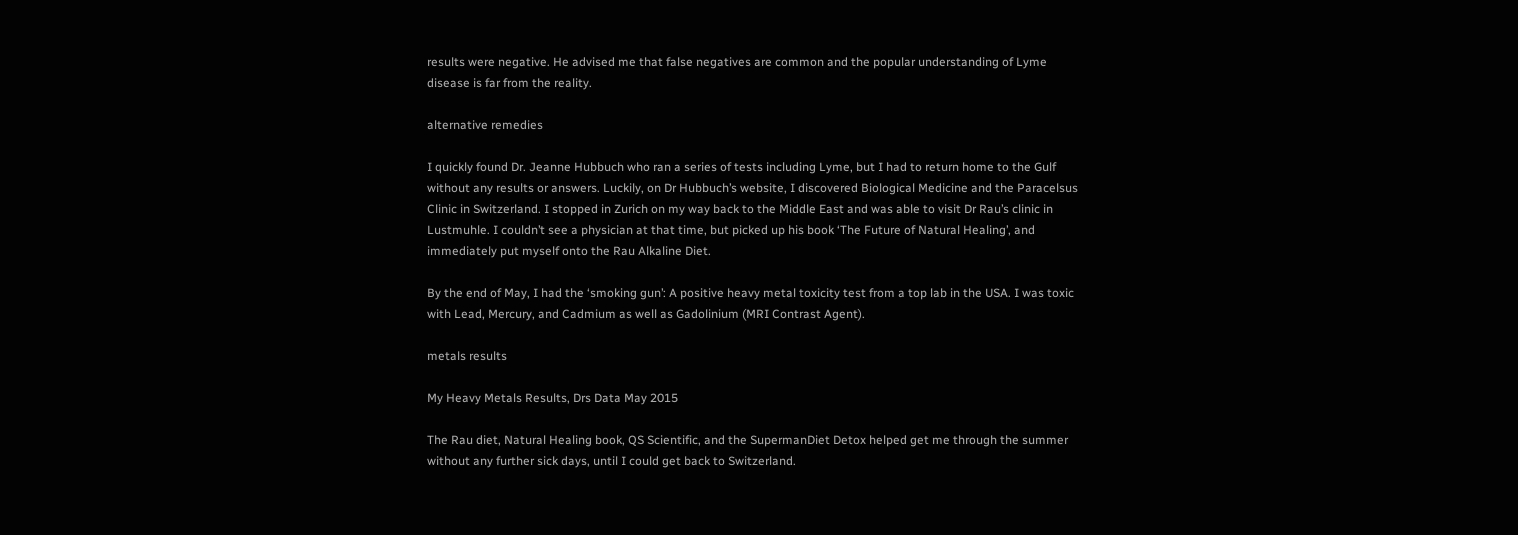results were negative. He advised me that false negatives are common and the popular understanding of Lyme disease is far from the reality.

alternative remedies

I quickly found Dr. Jeanne Hubbuch who ran a series of tests including Lyme, but I had to return home to the Gulf without any results or answers. Luckily, on Dr Hubbuch’s website, I discovered Biological Medicine and the Paracelsus Clinic in Switzerland. I stopped in Zurich on my way back to the Middle East and was able to visit Dr Rau’s clinic in Lustmuhle. I couldn’t see a physician at that time, but picked up his book ‘The Future of Natural Healing’, and immediately put myself onto the Rau Alkaline Diet.

By the end of May, I had the ‘smoking gun’: A positive heavy metal toxicity test from a top lab in the USA. I was toxic with Lead, Mercury, and Cadmium as well as Gadolinium (MRI Contrast Agent).

metals results

My Heavy Metals Results, Drs Data May 2015

The Rau diet, Natural Healing book, QS Scientific, and the SupermanDiet Detox helped get me through the summer without any further sick days, until I could get back to Switzerland.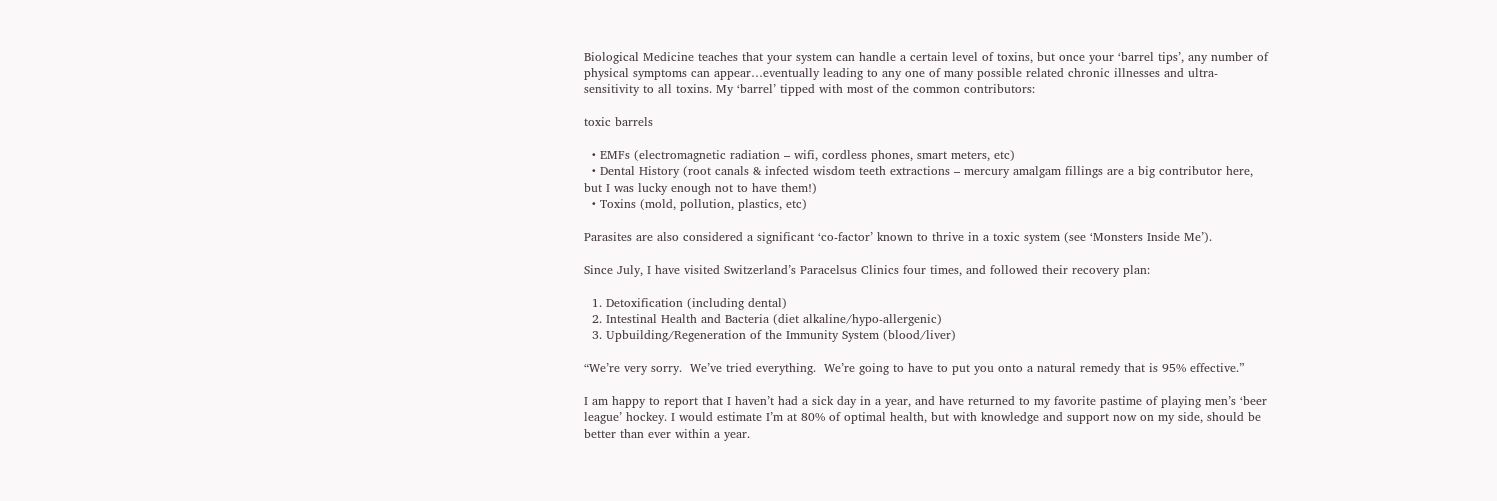Biological Medicine teaches that your system can handle a certain level of toxins, but once your ‘barrel tips’, any number of physical symptoms can appear…eventually leading to any one of many possible related chronic illnesses and ultra-sensitivity to all toxins. My ‘barrel’ tipped with most of the common contributors:

toxic barrels

  • EMFs (electromagnetic radiation – wifi, cordless phones, smart meters, etc)
  • Dental History (root canals & infected wisdom teeth extractions – mercury amalgam fillings are a big contributor here, but I was lucky enough not to have them!)
  • Toxins (mold, pollution, plastics, etc)

Parasites are also considered a significant ‘co-factor’ known to thrive in a toxic system (see ‘Monsters Inside Me’).

Since July, I have visited Switzerland’s Paracelsus Clinics four times, and followed their recovery plan:

  1. Detoxification (including dental)
  2. Intestinal Health and Bacteria (diet alkaline/hypo-allergenic)
  3. Upbuilding/Regeneration of the Immunity System (blood/liver)

“We’re very sorry.  We’ve tried everything.  We’re going to have to put you onto a natural remedy that is 95% effective.”

I am happy to report that I haven’t had a sick day in a year, and have returned to my favorite pastime of playing men’s ‘beer league’ hockey. I would estimate I’m at 80% of optimal health, but with knowledge and support now on my side, should be better than ever within a year.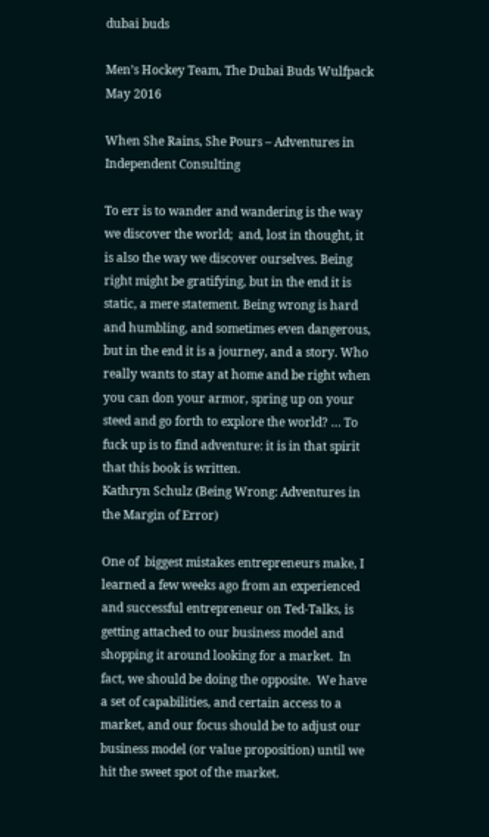dubai buds

Men’s Hockey Team, The Dubai Buds Wulfpack May 2016

When She Rains, She Pours – Adventures in Independent Consulting

To err is to wander and wandering is the way we discover the world;  and, lost in thought, it is also the way we discover ourselves. Being right might be gratifying, but in the end it is static, a mere statement. Being wrong is hard and humbling, and sometimes even dangerous, but in the end it is a journey, and a story. Who really wants to stay at home and be right when you can don your armor, spring up on your steed and go forth to explore the world? … To fuck up is to find adventure: it is in that spirit that this book is written.
Kathryn Schulz (Being Wrong: Adventures in the Margin of Error)

One of  biggest mistakes entrepreneurs make, I learned a few weeks ago from an experienced and successful entrepreneur on Ted-Talks, is getting attached to our business model and shopping it around looking for a market.  In fact, we should be doing the opposite.  We have a set of capabilities, and certain access to a market, and our focus should be to adjust our business model (or value proposition) until we hit the sweet spot of the market.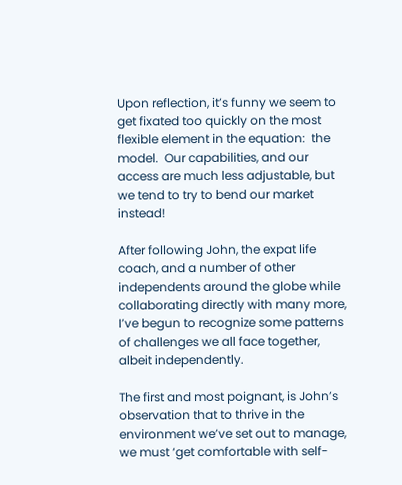Upon reflection, it’s funny we seem to get fixated too quickly on the most flexible element in the equation:  the model.  Our capabilities, and our access are much less adjustable, but we tend to try to bend our market instead!

After following John, the expat life coach, and a number of other independents around the globe while collaborating directly with many more, I’ve begun to recognize some patterns of challenges we all face together, albeit independently.

The first and most poignant, is John’s observation that to thrive in the environment we’ve set out to manage, we must ‘get comfortable with self-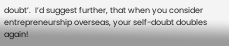doubt’.  I’d suggest further, that when you consider entrepreneurship overseas, your self-doubt doubles again!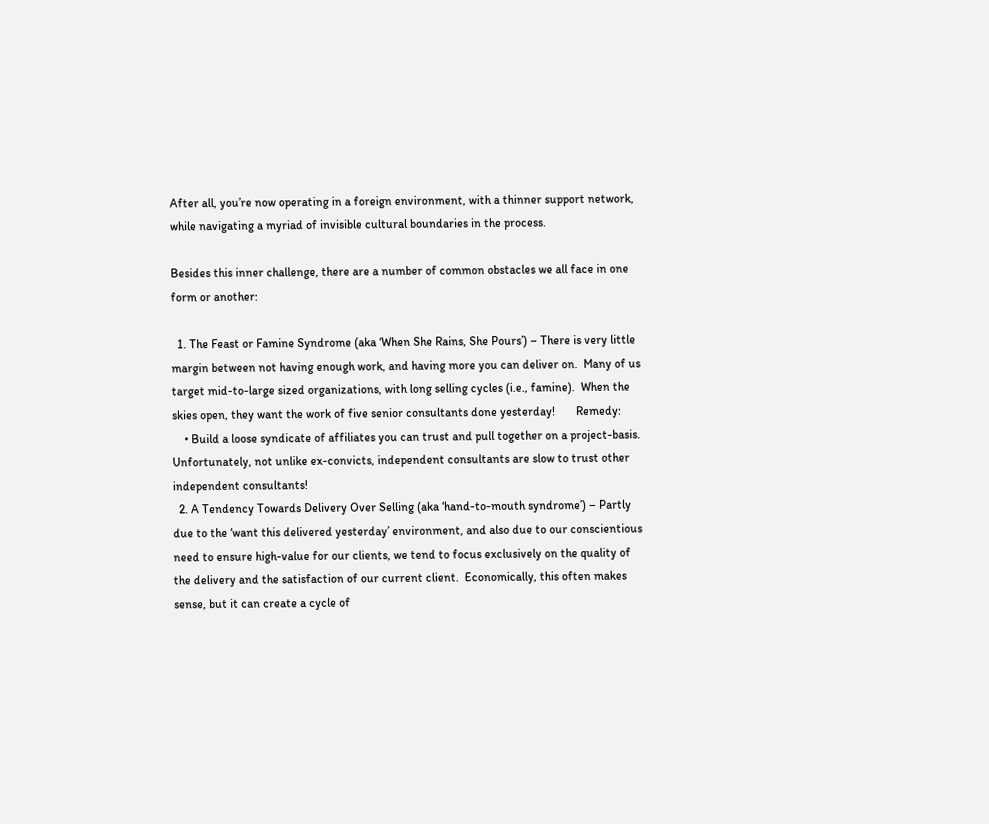After all, you’re now operating in a foreign environment, with a thinner support network, while navigating a myriad of invisible cultural boundaries in the process.

Besides this inner challenge, there are a number of common obstacles we all face in one form or another:

  1. The Feast or Famine Syndrome (aka ‘When She Rains, She Pours’) – There is very little margin between not having enough work, and having more you can deliver on.  Many of us target mid-to-large sized organizations, with long selling cycles (i.e., famine).  When the skies open, they want the work of five senior consultants done yesterday!       Remedy:
    • Build a loose syndicate of affiliates you can trust and pull together on a project-basis.  Unfortunately, not unlike ex-convicts, independent consultants are slow to trust other independent consultants!
  2. A Tendency Towards Delivery Over Selling (aka ‘hand-to-mouth syndrome’) – Partly due to the ‘want this delivered yesterday’ environment, and also due to our conscientious need to ensure high-value for our clients, we tend to focus exclusively on the quality of the delivery and the satisfaction of our current client.  Economically, this often makes sense, but it can create a cycle of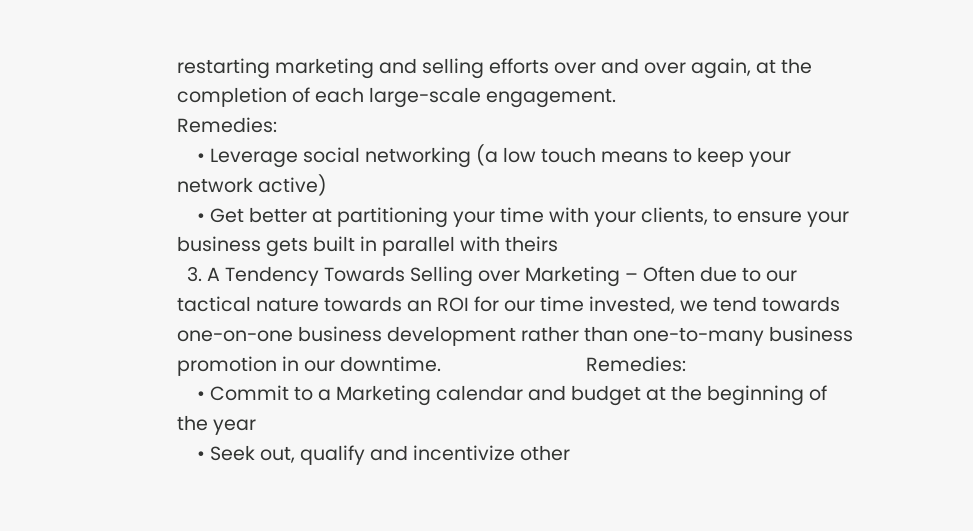restarting marketing and selling efforts over and over again, at the completion of each large-scale engagement.                                                                                         Remedies:
    • Leverage social networking (a low touch means to keep your network active)
    • Get better at partitioning your time with your clients, to ensure your business gets built in parallel with theirs
  3. A Tendency Towards Selling over Marketing – Often due to our tactical nature towards an ROI for our time invested, we tend towards one-on-one business development rather than one-to-many business promotion in our downtime.                             Remedies:
    • Commit to a Marketing calendar and budget at the beginning of the year
    • Seek out, qualify and incentivize other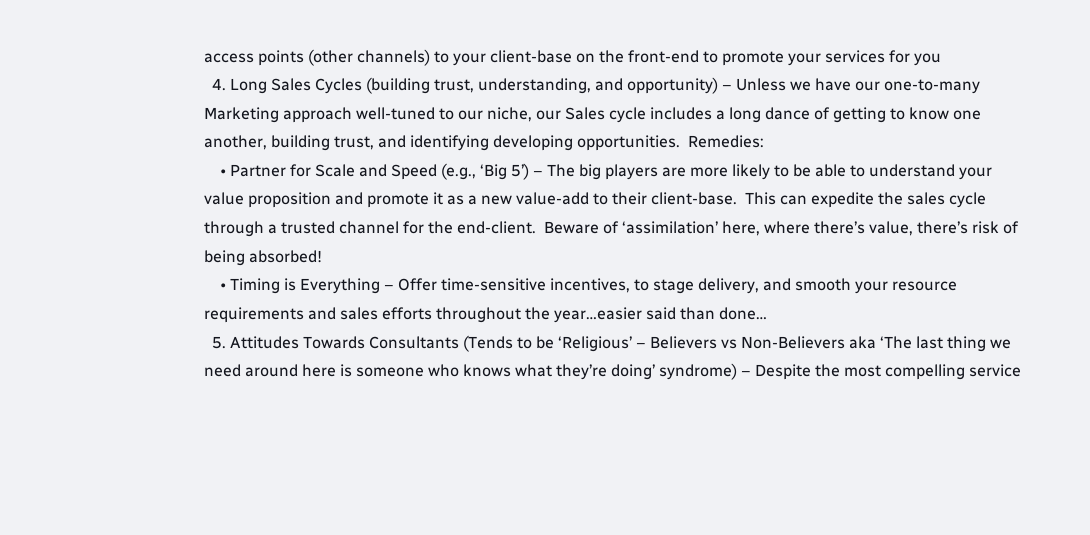access points (other channels) to your client-base on the front-end to promote your services for you
  4. Long Sales Cycles (building trust, understanding, and opportunity) – Unless we have our one-to-many Marketing approach well-tuned to our niche, our Sales cycle includes a long dance of getting to know one another, building trust, and identifying developing opportunities.  Remedies:
    • Partner for Scale and Speed (e.g., ‘Big 5’) – The big players are more likely to be able to understand your value proposition and promote it as a new value-add to their client-base.  This can expedite the sales cycle through a trusted channel for the end-client.  Beware of ‘assimilation’ here, where there’s value, there’s risk of being absorbed!
    • Timing is Everything – Offer time-sensitive incentives, to stage delivery, and smooth your resource requirements and sales efforts throughout the year…easier said than done…
  5. Attitudes Towards Consultants (Tends to be ‘Religious’ – Believers vs Non-Believers aka ‘The last thing we need around here is someone who knows what they’re doing’ syndrome) – Despite the most compelling service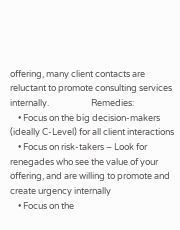offering, many client contacts are reluctant to promote consulting services internally.                     Remedies:
    • Focus on the big decision-makers (ideally C-Level) for all client interactions
    • Focus on risk-takers – Look for renegades who see the value of your offering, and are willing to promote and create urgency internally
    • Focus on the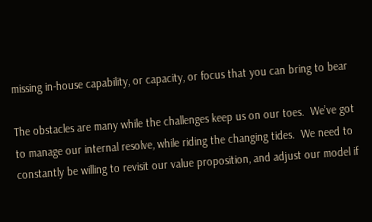missing in-house capability, or capacity, or focus that you can bring to bear

The obstacles are many while the challenges keep us on our toes.  We’ve got to manage our internal resolve, while riding the changing tides.  We need to constantly be willing to revisit our value proposition, and adjust our model if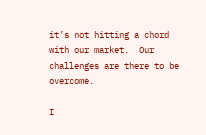it’s not hitting a chord with our market.  Our challenges are there to be overcome.

I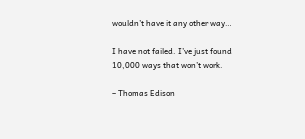wouldn’t have it any other way…

I have not failed. I’ve just found 10,000 ways that won’t work.

– Thomas Edison